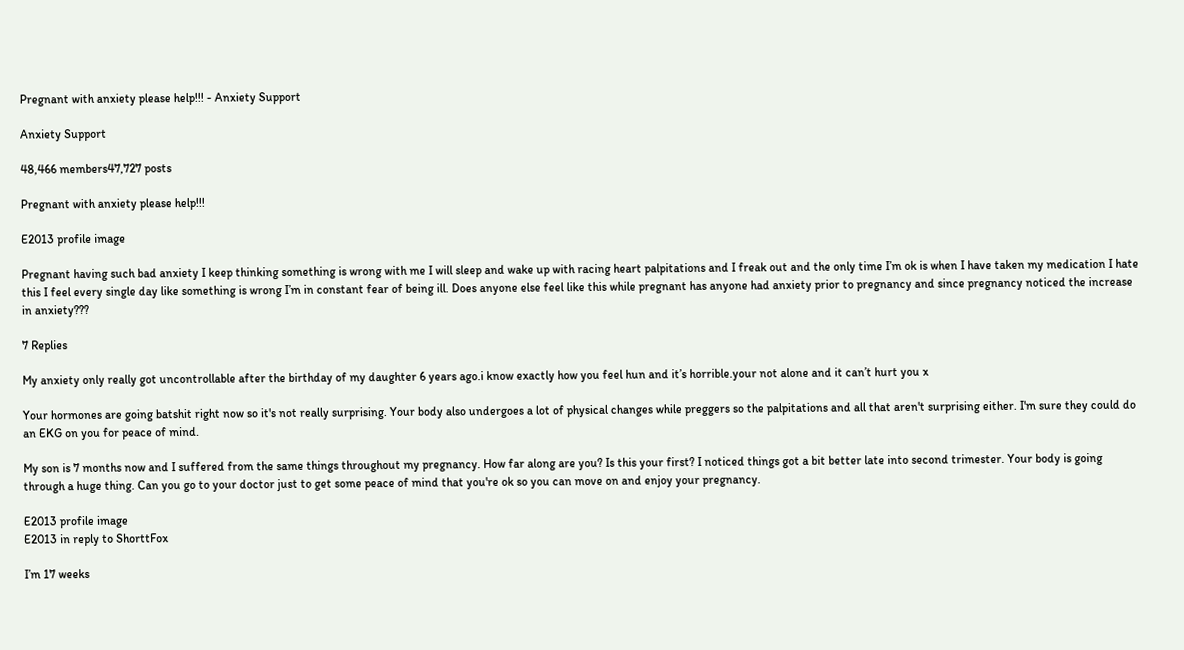Pregnant with anxiety please help!!! - Anxiety Support

Anxiety Support

48,466 members47,727 posts

Pregnant with anxiety please help!!!

E2013 profile image

Pregnant having such bad anxiety I keep thinking something is wrong with me I will sleep and wake up with racing heart palpitations and I freak out and the only time I’m ok is when I have taken my medication I hate this I feel every single day like something is wrong I’m in constant fear of being ill. Does anyone else feel like this while pregnant has anyone had anxiety prior to pregnancy and since pregnancy noticed the increase in anxiety???

7 Replies

My anxiety only really got uncontrollable after the birthday of my daughter 6 years ago.i know exactly how you feel hun and it’s horrible.your not alone and it can’t hurt you x

Your hormones are going batshit right now so it's not really surprising. Your body also undergoes a lot of physical changes while preggers so the palpitations and all that aren't surprising either. I'm sure they could do an EKG on you for peace of mind.

My son is 7 months now and I suffered from the same things throughout my pregnancy. How far along are you? Is this your first? I noticed things got a bit better late into second trimester. Your body is going through a huge thing. Can you go to your doctor just to get some peace of mind that you're ok so you can move on and enjoy your pregnancy.

E2013 profile image
E2013 in reply to ShorttFox

I’m 17 weeks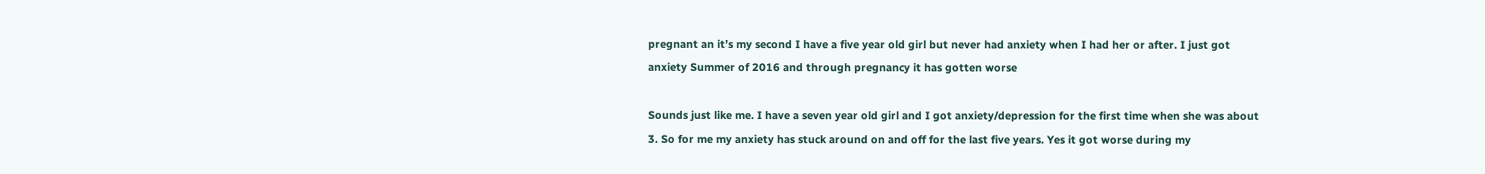pregnant an it’s my second I have a five year old girl but never had anxiety when I had her or after. I just got anxiety Summer of 2016 and through pregnancy it has gotten worse

Sounds just like me. I have a seven year old girl and I got anxiety/depression for the first time when she was about 3. So for me my anxiety has stuck around on and off for the last five years. Yes it got worse during my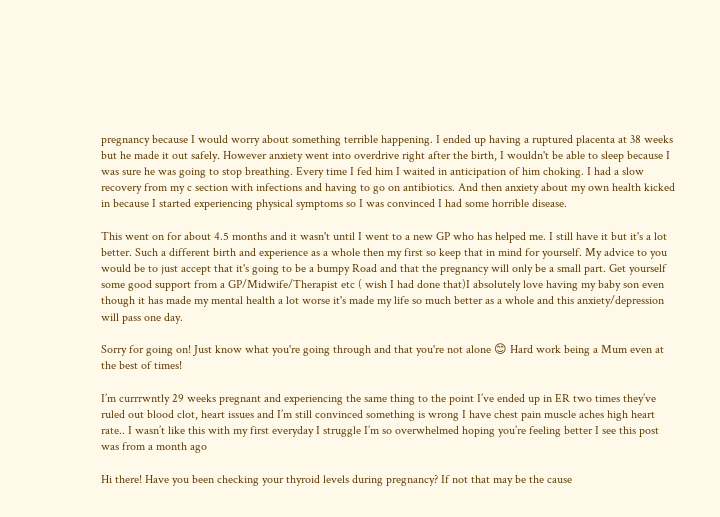pregnancy because I would worry about something terrible happening. I ended up having a ruptured placenta at 38 weeks but he made it out safely. However anxiety went into overdrive right after the birth, I wouldn't be able to sleep because I was sure he was going to stop breathing. Every time I fed him I waited in anticipation of him choking. I had a slow recovery from my c section with infections and having to go on antibiotics. And then anxiety about my own health kicked in because I started experiencing physical symptoms so I was convinced I had some horrible disease.

This went on for about 4.5 months and it wasn't until I went to a new GP who has helped me. I still have it but it's a lot better. Such a different birth and experience as a whole then my first so keep that in mind for yourself. My advice to you would be to just accept that it's going to be a bumpy Road and that the pregnancy will only be a small part. Get yourself some good support from a GP/Midwife/Therapist etc ( wish I had done that)I absolutely love having my baby son even though it has made my mental health a lot worse it's made my life so much better as a whole and this anxiety/depression will pass one day.

Sorry for going on! Just know what you're going through and that you're not alone 😊 Hard work being a Mum even at the best of times!

I’m currrwntly 29 weeks pregnant and experiencing the same thing to the point I’ve ended up in ER two times they’ve ruled out blood clot, heart issues and I’m still convinced something is wrong I have chest pain muscle aches high heart rate.. I wasn’t like this with my first everyday I struggle I’m so overwhelmed hoping you’re feeling better I see this post was from a month ago

Hi there! Have you been checking your thyroid levels during pregnancy? If not that may be the cause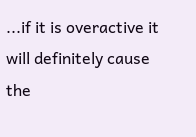...if it is overactive it will definitely cause the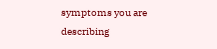symptoms you are describing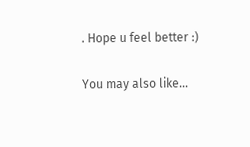. Hope u feel better :)

You may also like...